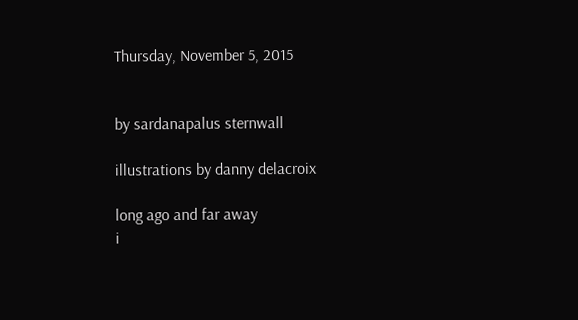Thursday, November 5, 2015


by sardanapalus sternwall

illustrations by danny delacroix

long ago and far away
i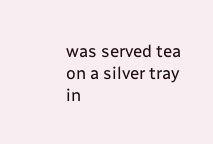was served tea on a silver tray
in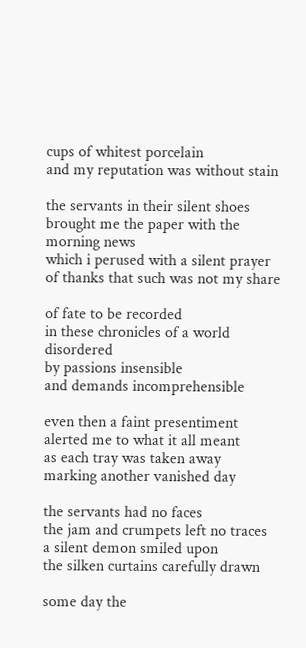cups of whitest porcelain
and my reputation was without stain

the servants in their silent shoes
brought me the paper with the morning news
which i perused with a silent prayer
of thanks that such was not my share

of fate to be recorded
in these chronicles of a world disordered
by passions insensible
and demands incomprehensible

even then a faint presentiment
alerted me to what it all meant
as each tray was taken away
marking another vanished day

the servants had no faces
the jam and crumpets left no traces
a silent demon smiled upon
the silken curtains carefully drawn

some day the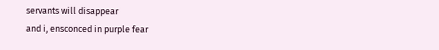servants will disappear
and i, ensconced in purple fear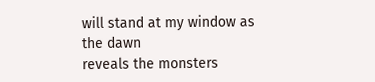will stand at my window as the dawn
reveals the monsters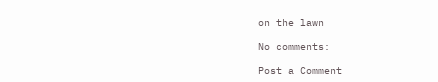on the lawn

No comments:

Post a Comment